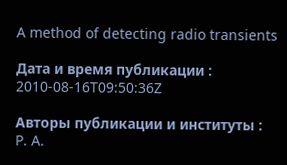A method of detecting radio transients

Дата и время публикации : 2010-08-16T09:50:36Z

Авторы публикации и институты :
P. A.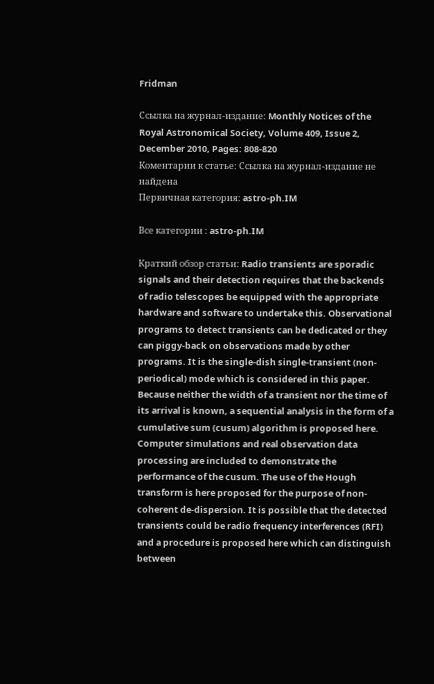Fridman

Ссылка на журнал-издание: Monthly Notices of the Royal Astronomical Society, Volume 409, Issue 2, December 2010, Pages: 808-820
Коментарии к cтатье: Ссылка на журнал-издание не найдена
Первичная категория: astro-ph.IM

Все категории : astro-ph.IM

Краткий обзор статьи: Radio transients are sporadic signals and their detection requires that the backends of radio telescopes be equipped with the appropriate hardware and software to undertake this. Observational programs to detect transients can be dedicated or they can piggy-back on observations made by other programs. It is the single-dish single-transient (non-periodical) mode which is considered in this paper. Because neither the width of a transient nor the time of its arrival is known, a sequential analysis in the form of a cumulative sum (cusum) algorithm is proposed here. Computer simulations and real observation data processing are included to demonstrate the performance of the cusum. The use of the Hough transform is here proposed for the purpose of non-coherent de-dispersion. It is possible that the detected transients could be radio frequency interferences (RFI) and a procedure is proposed here which can distinguish between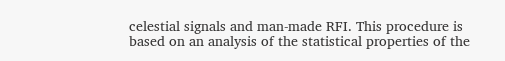celestial signals and man-made RFI. This procedure is based on an analysis of the statistical properties of the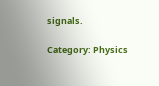signals.

Category: Physics